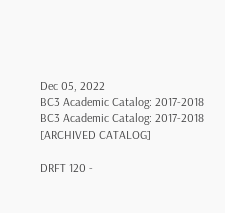Dec 05, 2022
BC3 Academic Catalog: 2017-2018
BC3 Academic Catalog: 2017-2018 [ARCHIVED CATALOG]

DRFT 120 -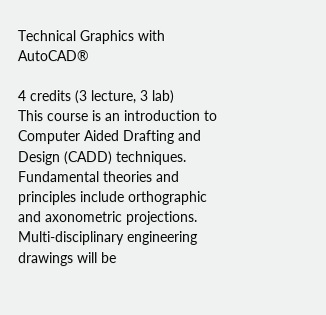Technical Graphics with AutoCAD®

4 credits (3 lecture, 3 lab)
This course is an introduction to Computer Aided Drafting and Design (CADD) techniques.  Fundamental theories and principles include orthographic and axonometric projections.  Multi-disciplinary engineering drawings will be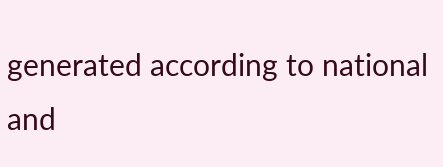generated according to national and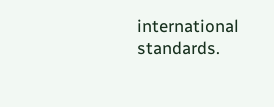international standards.